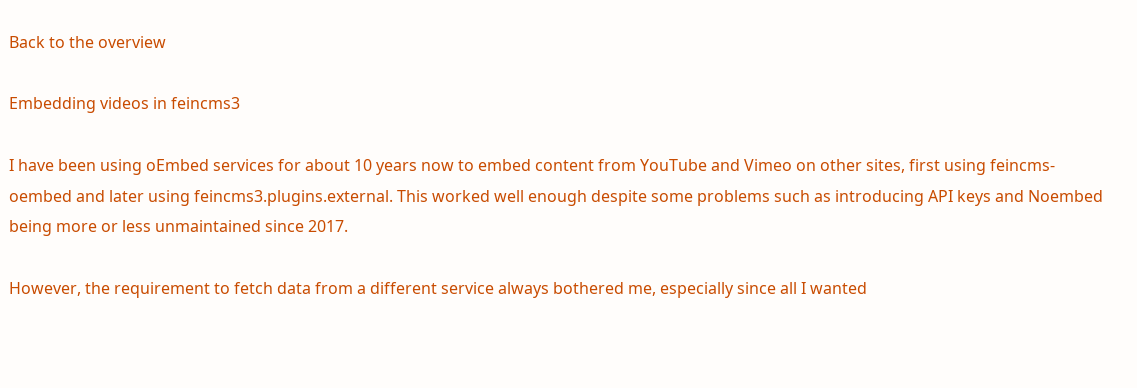Back to the overview

Embedding videos in feincms3

I have been using oEmbed services for about 10 years now to embed content from YouTube and Vimeo on other sites, first using feincms-oembed and later using feincms3.plugins.external. This worked well enough despite some problems such as introducing API keys and Noembed being more or less unmaintained since 2017.

However, the requirement to fetch data from a different service always bothered me, especially since all I wanted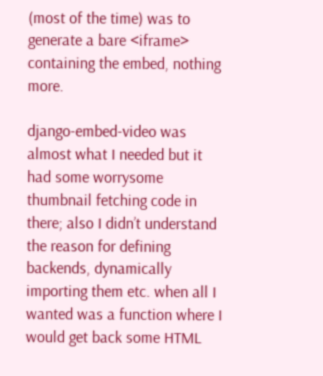(most of the time) was to generate a bare <iframe> containing the embed, nothing more.

django-embed-video was almost what I needed but it had some worrysome thumbnail fetching code in there; also I didn’t understand the reason for defining backends, dynamically importing them etc. when all I wanted was a function where I would get back some HTML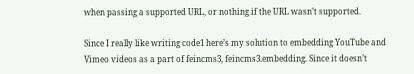when passing a supported URL, or nothing if the URL wasn’t supported.

Since I really like writing code1 here’s my solution to embedding YouTube and Vimeo videos as a part of feincms3, feincms3.embedding. Since it doesn’t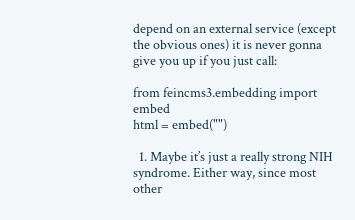depend on an external service (except the obvious ones) it is never gonna give you up if you just call:

from feincms3.embedding import embed
html = embed("")

  1. Maybe it’s just a really strong NIH syndrome. Either way, since most other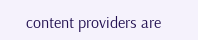content providers are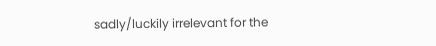sadly/luckily irrelevant for the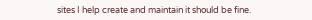sites I help create and maintain it should be fine.